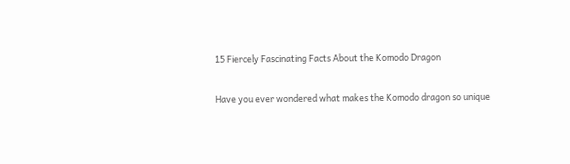15 Fiercely Fascinating Facts About the Komodo Dragon

Have you ever wondered what makes the Komodo dragon so unique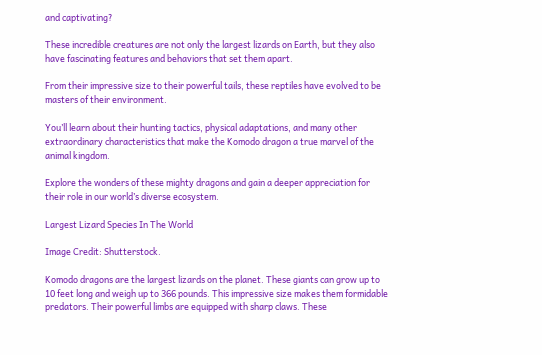and captivating?

These incredible creatures are not only the largest lizards on Earth, but they also have fascinating features and behaviors that set them apart.

From their impressive size to their powerful tails, these reptiles have evolved to be masters of their environment.

You’ll learn about their hunting tactics, physical adaptations, and many other extraordinary characteristics that make the Komodo dragon a true marvel of the animal kingdom.

Explore the wonders of these mighty dragons and gain a deeper appreciation for their role in our world’s diverse ecosystem.

Largest Lizard Species In The World

Image Credit: Shutterstock.

Komodo dragons are the largest lizards on the planet. These giants can grow up to 10 feet long and weigh up to 366 pounds. This impressive size makes them formidable predators. Their powerful limbs are equipped with sharp claws. These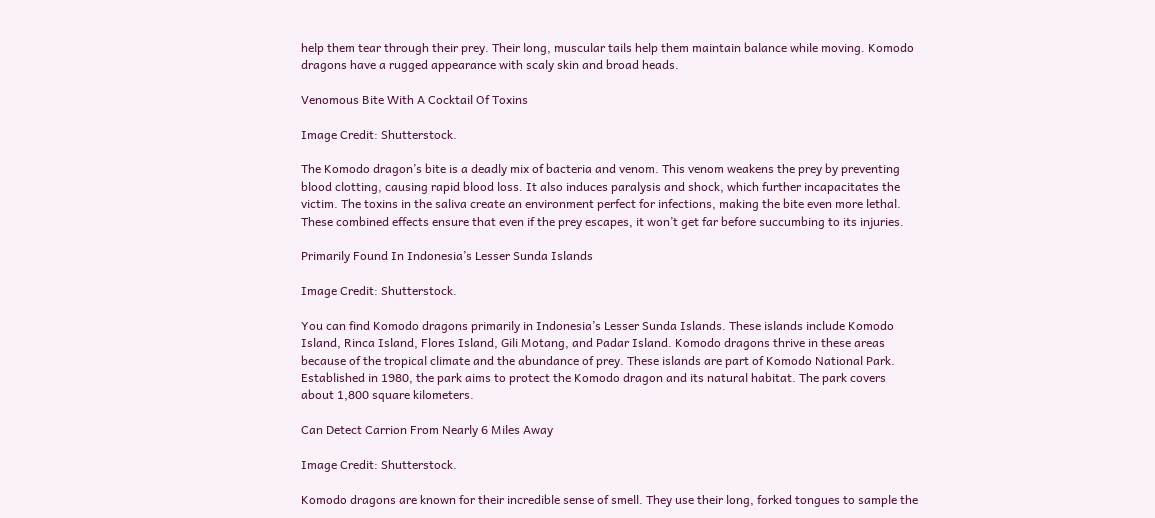help them tear through their prey. Their long, muscular tails help them maintain balance while moving. Komodo dragons have a rugged appearance with scaly skin and broad heads.

Venomous Bite With A Cocktail Of Toxins

Image Credit: Shutterstock.

The Komodo dragon’s bite is a deadly mix of bacteria and venom. This venom weakens the prey by preventing blood clotting, causing rapid blood loss. It also induces paralysis and shock, which further incapacitates the victim. The toxins in the saliva create an environment perfect for infections, making the bite even more lethal. These combined effects ensure that even if the prey escapes, it won’t get far before succumbing to its injuries.

Primarily Found In Indonesia’s Lesser Sunda Islands

Image Credit: Shutterstock.

You can find Komodo dragons primarily in Indonesia’s Lesser Sunda Islands. These islands include Komodo Island, Rinca Island, Flores Island, Gili Motang, and Padar Island. Komodo dragons thrive in these areas because of the tropical climate and the abundance of prey. These islands are part of Komodo National Park. Established in 1980, the park aims to protect the Komodo dragon and its natural habitat. The park covers about 1,800 square kilometers.

Can Detect Carrion From Nearly 6 Miles Away

Image Credit: Shutterstock.

Komodo dragons are known for their incredible sense of smell. They use their long, forked tongues to sample the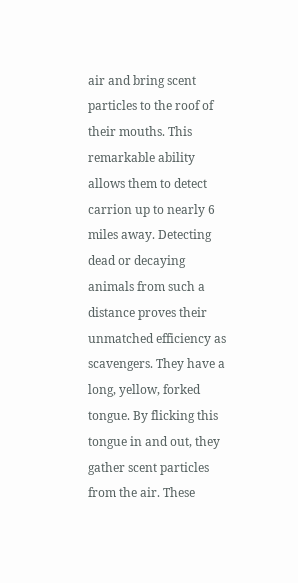air and bring scent particles to the roof of their mouths. This remarkable ability allows them to detect carrion up to nearly 6 miles away. Detecting dead or decaying animals from such a distance proves their unmatched efficiency as scavengers. They have a long, yellow, forked tongue. By flicking this tongue in and out, they gather scent particles from the air. These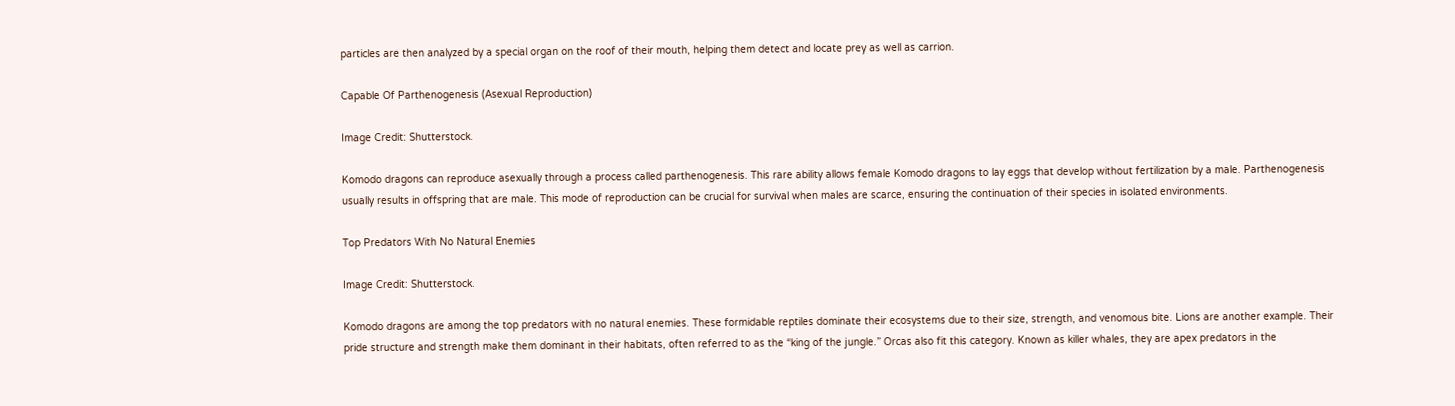particles are then analyzed by a special organ on the roof of their mouth, helping them detect and locate prey as well as carrion.

Capable Of Parthenogenesis (Asexual Reproduction)

Image Credit: Shutterstock.

Komodo dragons can reproduce asexually through a process called parthenogenesis. This rare ability allows female Komodo dragons to lay eggs that develop without fertilization by a male. Parthenogenesis usually results in offspring that are male. This mode of reproduction can be crucial for survival when males are scarce, ensuring the continuation of their species in isolated environments.

Top Predators With No Natural Enemies

Image Credit: Shutterstock.

Komodo dragons are among the top predators with no natural enemies. These formidable reptiles dominate their ecosystems due to their size, strength, and venomous bite. Lions are another example. Their pride structure and strength make them dominant in their habitats, often referred to as the “king of the jungle.” Orcas also fit this category. Known as killer whales, they are apex predators in the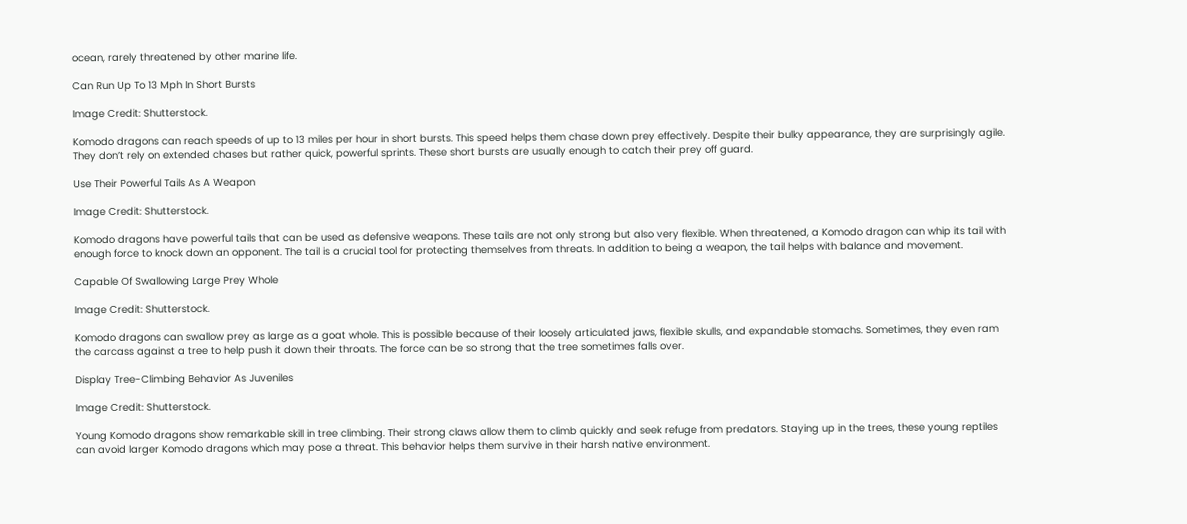ocean, rarely threatened by other marine life.

Can Run Up To 13 Mph In Short Bursts

Image Credit: Shutterstock.

Komodo dragons can reach speeds of up to 13 miles per hour in short bursts. This speed helps them chase down prey effectively. Despite their bulky appearance, they are surprisingly agile. They don’t rely on extended chases but rather quick, powerful sprints. These short bursts are usually enough to catch their prey off guard.

Use Their Powerful Tails As A Weapon

Image Credit: Shutterstock.

Komodo dragons have powerful tails that can be used as defensive weapons. These tails are not only strong but also very flexible. When threatened, a Komodo dragon can whip its tail with enough force to knock down an opponent. The tail is a crucial tool for protecting themselves from threats. In addition to being a weapon, the tail helps with balance and movement.

Capable Of Swallowing Large Prey Whole

Image Credit: Shutterstock.

Komodo dragons can swallow prey as large as a goat whole. This is possible because of their loosely articulated jaws, flexible skulls, and expandable stomachs. Sometimes, they even ram the carcass against a tree to help push it down their throats. The force can be so strong that the tree sometimes falls over.

Display Tree-Climbing Behavior As Juveniles

Image Credit: Shutterstock.

Young Komodo dragons show remarkable skill in tree climbing. Their strong claws allow them to climb quickly and seek refuge from predators. Staying up in the trees, these young reptiles can avoid larger Komodo dragons which may pose a threat. This behavior helps them survive in their harsh native environment.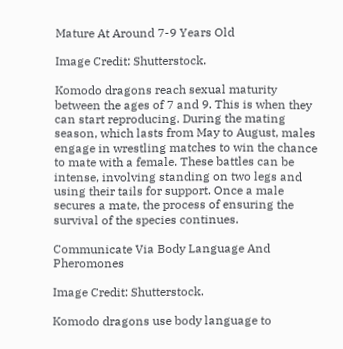Mature At Around 7-9 Years Old

Image Credit: Shutterstock.

Komodo dragons reach sexual maturity between the ages of 7 and 9. This is when they can start reproducing. During the mating season, which lasts from May to August, males engage in wrestling matches to win the chance to mate with a female. These battles can be intense, involving standing on two legs and using their tails for support. Once a male secures a mate, the process of ensuring the survival of the species continues.

Communicate Via Body Language And Pheromones

Image Credit: Shutterstock.

Komodo dragons use body language to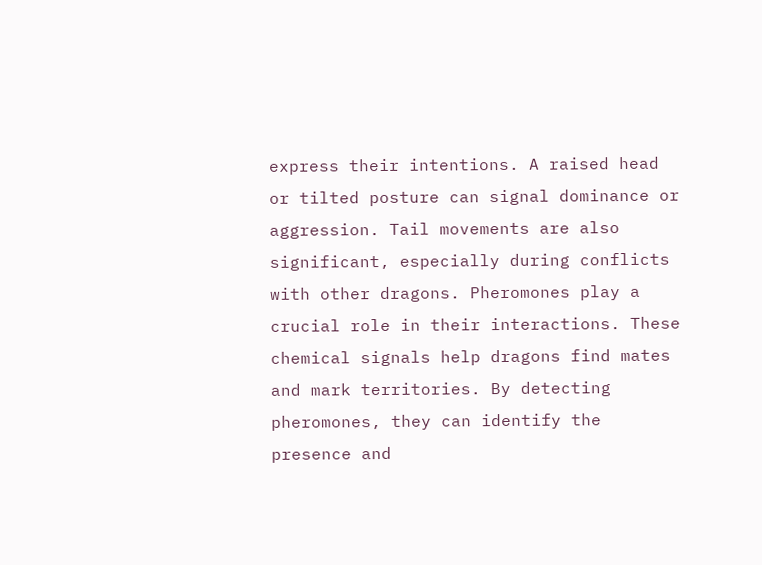express their intentions. A raised head or tilted posture can signal dominance or aggression. Tail movements are also significant, especially during conflicts with other dragons. Pheromones play a crucial role in their interactions. These chemical signals help dragons find mates and mark territories. By detecting pheromones, they can identify the presence and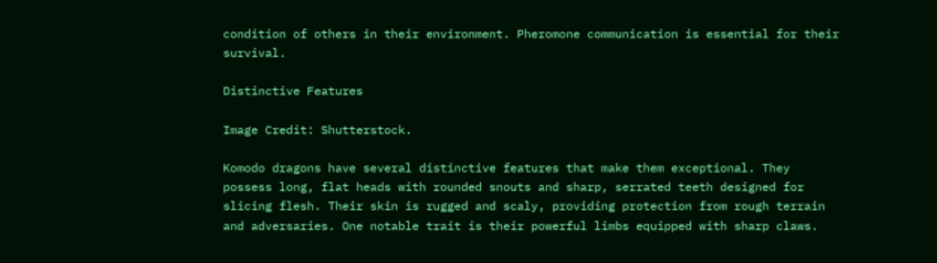condition of others in their environment. Pheromone communication is essential for their survival.

Distinctive Features

Image Credit: Shutterstock.

Komodo dragons have several distinctive features that make them exceptional. They possess long, flat heads with rounded snouts and sharp, serrated teeth designed for slicing flesh. Their skin is rugged and scaly, providing protection from rough terrain and adversaries. One notable trait is their powerful limbs equipped with sharp claws.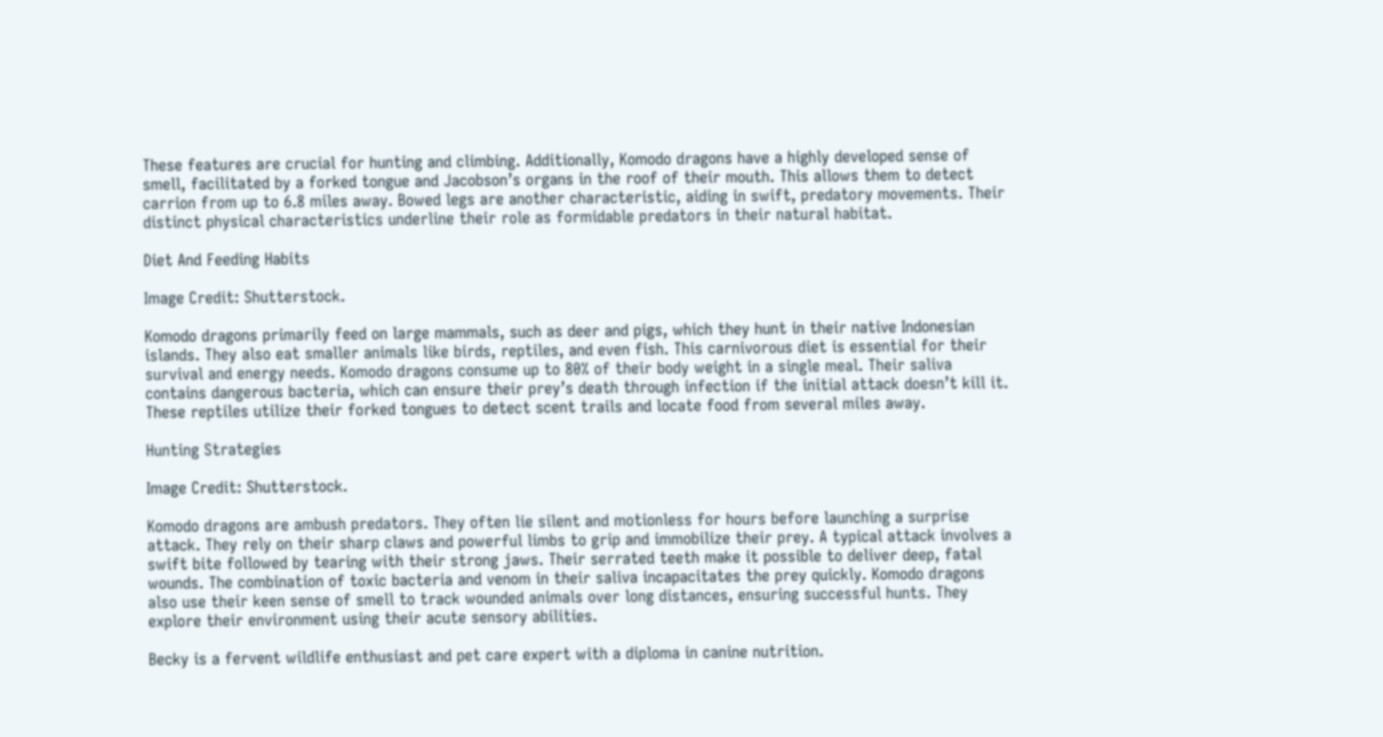These features are crucial for hunting and climbing. Additionally, Komodo dragons have a highly developed sense of smell, facilitated by a forked tongue and Jacobson’s organs in the roof of their mouth. This allows them to detect carrion from up to 6.8 miles away. Bowed legs are another characteristic, aiding in swift, predatory movements. Their distinct physical characteristics underline their role as formidable predators in their natural habitat.

Diet And Feeding Habits

Image Credit: Shutterstock.

Komodo dragons primarily feed on large mammals, such as deer and pigs, which they hunt in their native Indonesian islands. They also eat smaller animals like birds, reptiles, and even fish. This carnivorous diet is essential for their survival and energy needs. Komodo dragons consume up to 80% of their body weight in a single meal. Their saliva contains dangerous bacteria, which can ensure their prey’s death through infection if the initial attack doesn’t kill it. These reptiles utilize their forked tongues to detect scent trails and locate food from several miles away.

Hunting Strategies

Image Credit: Shutterstock.

Komodo dragons are ambush predators. They often lie silent and motionless for hours before launching a surprise attack. They rely on their sharp claws and powerful limbs to grip and immobilize their prey. A typical attack involves a swift bite followed by tearing with their strong jaws. Their serrated teeth make it possible to deliver deep, fatal wounds. The combination of toxic bacteria and venom in their saliva incapacitates the prey quickly. Komodo dragons also use their keen sense of smell to track wounded animals over long distances, ensuring successful hunts. They explore their environment using their acute sensory abilities.

Becky is a fervent wildlife enthusiast and pet care expert with a diploma in canine nutrition.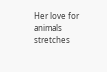Her love for animals stretches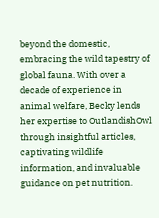beyond the domestic, embracing the wild tapestry of global fauna. With over a decade of experience in animal welfare, Becky lends her expertise to OutlandishOwl through insightful articles, captivating wildlife information, and invaluable guidance on pet nutrition.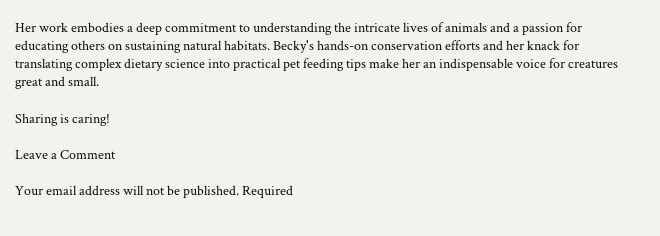Her work embodies a deep commitment to understanding the intricate lives of animals and a passion for educating others on sustaining natural habitats. Becky's hands-on conservation efforts and her knack for translating complex dietary science into practical pet feeding tips make her an indispensable voice for creatures great and small.

Sharing is caring!

Leave a Comment

Your email address will not be published. Required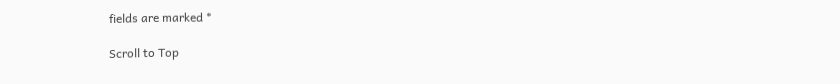fields are marked *

Scroll to Top